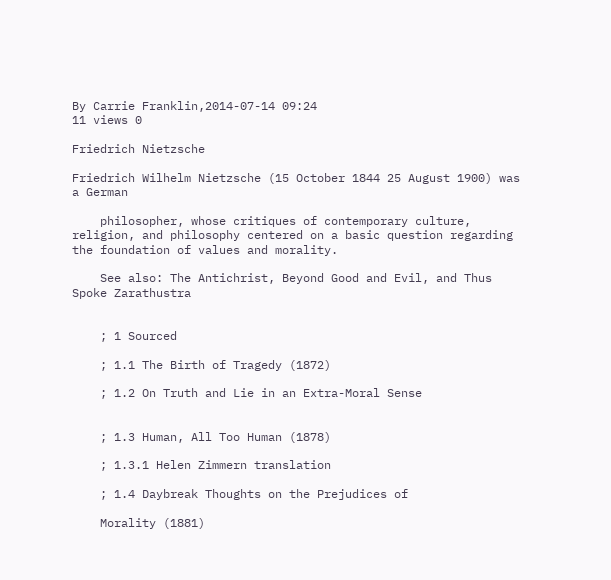By Carrie Franklin,2014-07-14 09:24
11 views 0

Friedrich Nietzsche

Friedrich Wilhelm Nietzsche (15 October 1844 25 August 1900) was a German

    philosopher, whose critiques of contemporary culture, religion, and philosophy centered on a basic question regarding the foundation of values and morality.

    See also: The Antichrist, Beyond Good and Evil, and Thus Spoke Zarathustra


    ; 1 Sourced

    ; 1.1 The Birth of Tragedy (1872)

    ; 1.2 On Truth and Lie in an Extra-Moral Sense


    ; 1.3 Human, All Too Human (1878)

    ; 1.3.1 Helen Zimmern translation

    ; 1.4 Daybreak Thoughts on the Prejudices of

    Morality (1881)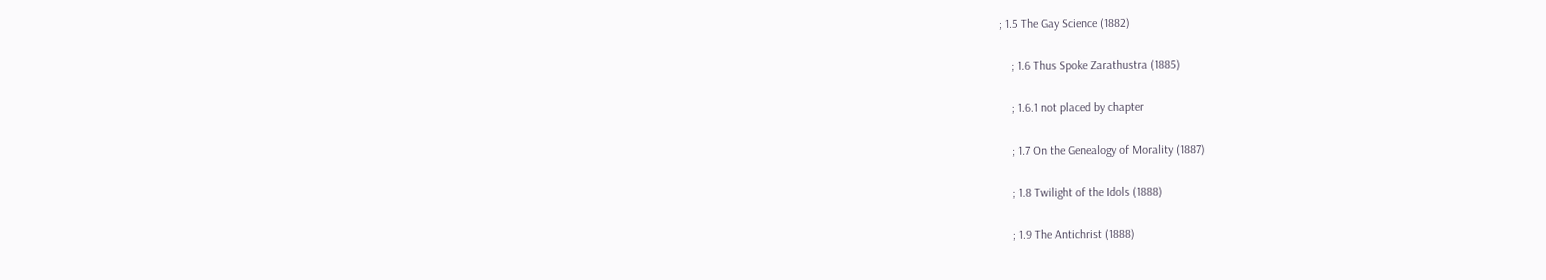; 1.5 The Gay Science (1882)

    ; 1.6 Thus Spoke Zarathustra (1885)

    ; 1.6.1 not placed by chapter

    ; 1.7 On the Genealogy of Morality (1887)

    ; 1.8 Twilight of the Idols (1888)

    ; 1.9 The Antichrist (1888)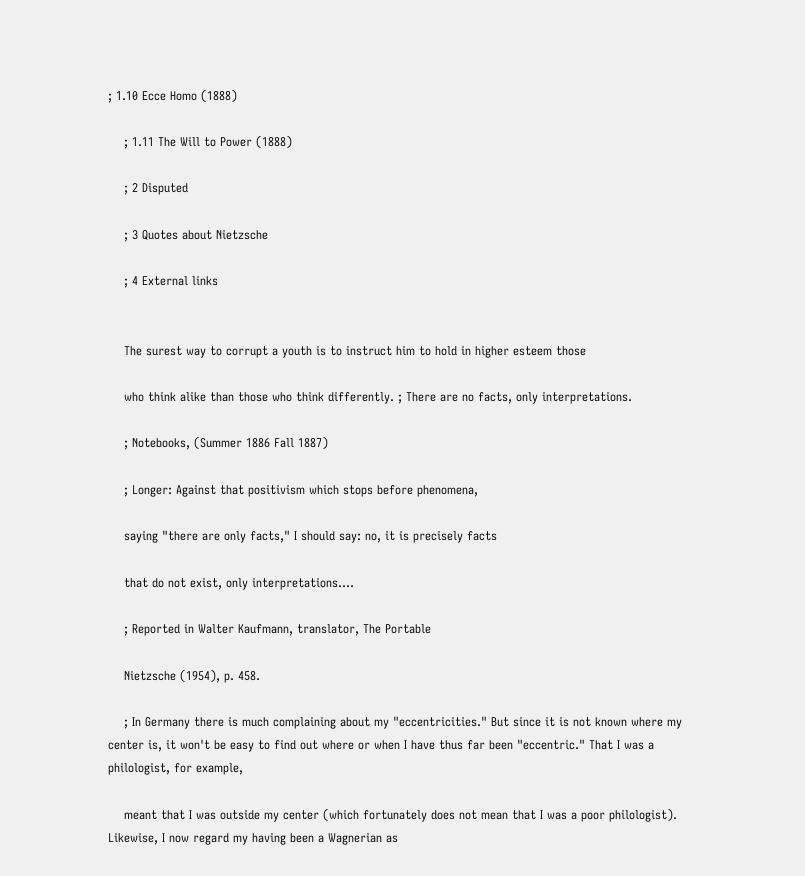; 1.10 Ecce Homo (1888)

    ; 1.11 The Will to Power (1888)

    ; 2 Disputed

    ; 3 Quotes about Nietzsche

    ; 4 External links


    The surest way to corrupt a youth is to instruct him to hold in higher esteem those

    who think alike than those who think differently. ; There are no facts, only interpretations.

    ; Notebooks, (Summer 1886 Fall 1887)

    ; Longer: Against that positivism which stops before phenomena,

    saying "there are only facts," I should say: no, it is precisely facts

    that do not exist, only interpretations....

    ; Reported in Walter Kaufmann, translator, The Portable

    Nietzsche (1954), p. 458.

    ; In Germany there is much complaining about my "eccentricities." But since it is not known where my center is, it won't be easy to find out where or when I have thus far been "eccentric." That I was a philologist, for example,

    meant that I was outside my center (which fortunately does not mean that I was a poor philologist). Likewise, I now regard my having been a Wagnerian as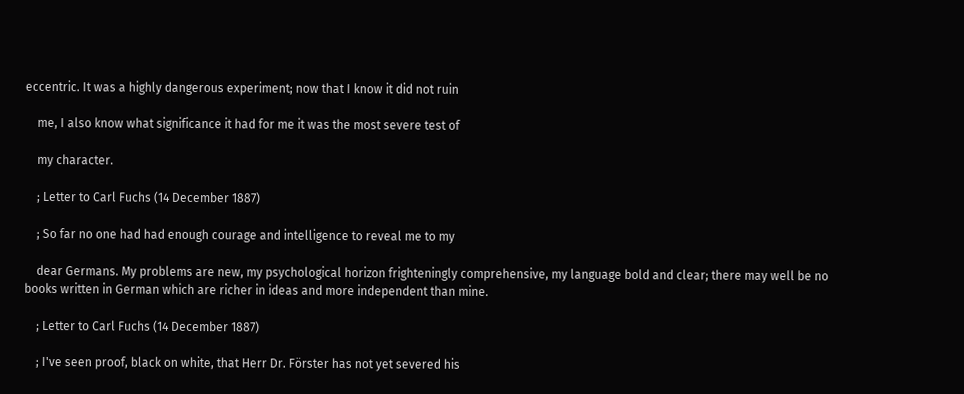eccentric. It was a highly dangerous experiment; now that I know it did not ruin

    me, I also know what significance it had for me it was the most severe test of

    my character.

    ; Letter to Carl Fuchs (14 December 1887)

    ; So far no one had had enough courage and intelligence to reveal me to my

    dear Germans. My problems are new, my psychological horizon frighteningly comprehensive, my language bold and clear; there may well be no books written in German which are richer in ideas and more independent than mine.

    ; Letter to Carl Fuchs (14 December 1887)

    ; I've seen proof, black on white, that Herr Dr. Förster has not yet severed his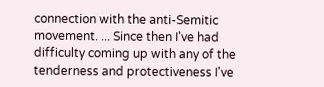connection with the anti-Semitic movement. ... Since then I've had difficulty coming up with any of the tenderness and protectiveness I've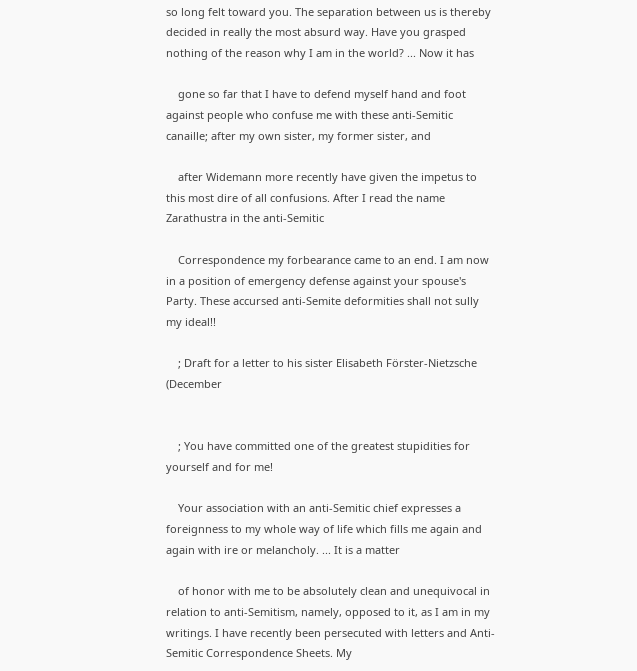so long felt toward you. The separation between us is thereby decided in really the most absurd way. Have you grasped nothing of the reason why I am in the world? ... Now it has

    gone so far that I have to defend myself hand and foot against people who confuse me with these anti-Semitic canaille; after my own sister, my former sister, and

    after Widemann more recently have given the impetus to this most dire of all confusions. After I read the name Zarathustra in the anti-Semitic

    Correspondence my forbearance came to an end. I am now in a position of emergency defense against your spouse's Party. These accursed anti-Semite deformities shall not sully my ideal!!

    ; Draft for a letter to his sister Elisabeth Förster-Nietzsche (December


    ; You have committed one of the greatest stupidities for yourself and for me!

    Your association with an anti-Semitic chief expresses a foreignness to my whole way of life which fills me again and again with ire or melancholy. ... It is a matter

    of honor with me to be absolutely clean and unequivocal in relation to anti-Semitism, namely, opposed to it, as I am in my writings. I have recently been persecuted with letters and Anti-Semitic Correspondence Sheets. My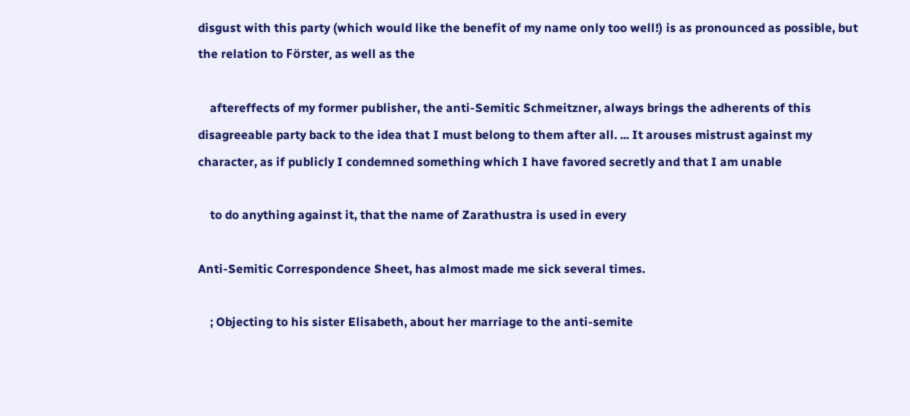disgust with this party (which would like the benefit of my name only too well!) is as pronounced as possible, but the relation to Förster, as well as the

    aftereffects of my former publisher, the anti-Semitic Schmeitzner, always brings the adherents of this disagreeable party back to the idea that I must belong to them after all. ... It arouses mistrust against my character, as if publicly I condemned something which I have favored secretly and that I am unable

    to do anything against it, that the name of Zarathustra is used in every

Anti-Semitic Correspondence Sheet, has almost made me sick several times.

    ; Objecting to his sister Elisabeth, about her marriage to the anti-semite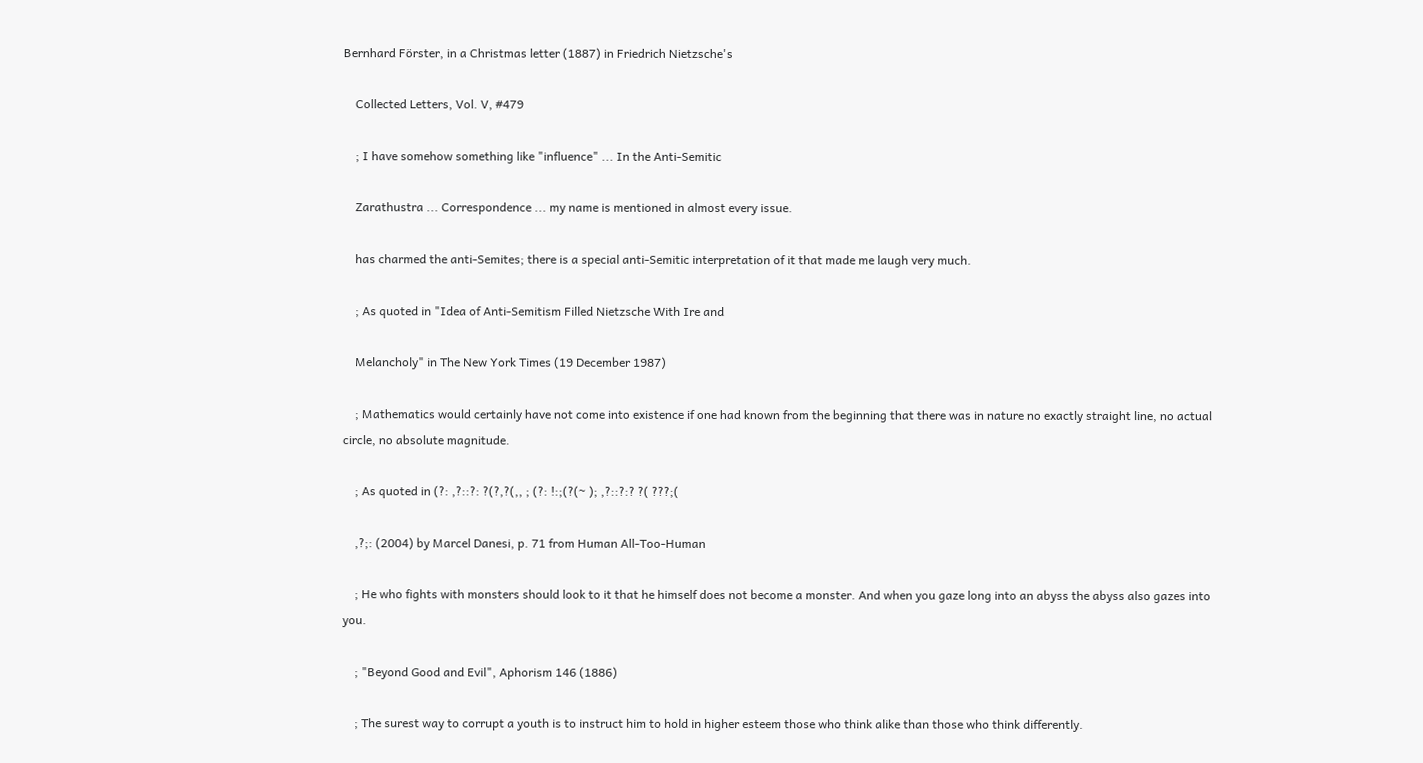Bernhard Förster, in a Christmas letter (1887) in Friedrich Nietzsche's

    Collected Letters, Vol. V, #479

    ; I have somehow something like "influence" ... In the Anti-Semitic

    Zarathustra ... Correspondence ... my name is mentioned in almost every issue.

    has charmed the anti-Semites; there is a special anti-Semitic interpretation of it that made me laugh very much.

    ; As quoted in "Idea of Anti-Semitism Filled Nietzsche With Ire and

    Melancholy" in The New York Times (19 December 1987)

    ; Mathematics would certainly have not come into existence if one had known from the beginning that there was in nature no exactly straight line, no actual circle, no absolute magnitude.

    ; As quoted in (?: ,?::?: ?(?,?(,, ; (?: !:;(?(~ ); ,?::?:? ?( ???;(

    ,?;: (2004) by Marcel Danesi, p. 71 from Human All-Too-Human

    ; He who fights with monsters should look to it that he himself does not become a monster. And when you gaze long into an abyss the abyss also gazes into you.

    ; "Beyond Good and Evil", Aphorism 146 (1886)

    ; The surest way to corrupt a youth is to instruct him to hold in higher esteem those who think alike than those who think differently.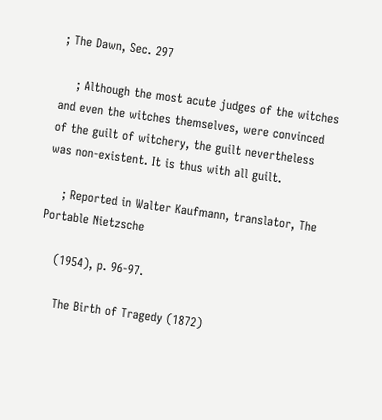; The Dawn, Sec. 297

    ; Although the most acute judges of the witches and even the witches themselves, were convinced of the guilt of witchery, the guilt nevertheless was non-existent. It is thus with all guilt.

    ; Reported in Walter Kaufmann, translator, The Portable Nietzsche

    (1954), p. 96-97.

     The Birth of Tragedy (1872)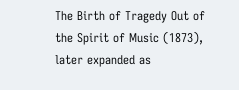The Birth of Tragedy Out of the Spirit of Music (1873), later expanded as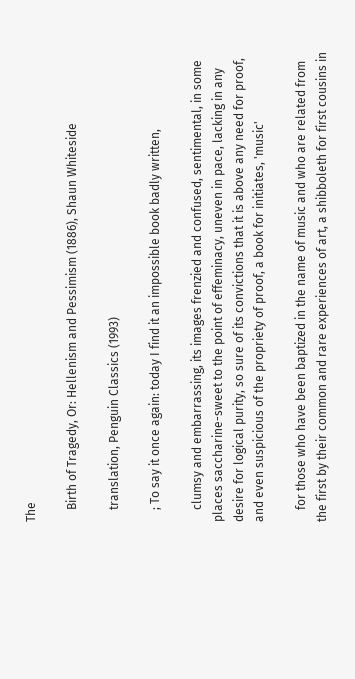The

    Birth of Tragedy, Or: Hellenism and Pessimism (1886), Shaun Whiteside

    translation, Penguin Classics (1993)

    ; To say it once again: today I find it an impossible book badly written,

    clumsy and embarrassing, its images frenzied and confused, sentimental, in some places saccharine-sweet to the point of effeminacy, uneven in pace, lacking in any desire for logical purity, so sure of its convictions that it is above any need for proof, and even suspicious of the propriety of proof, a book for initiates, 'music'

    for those who have been baptized in the name of music and who are related from the first by their common and rare experiences of art, a shibboleth for first cousins in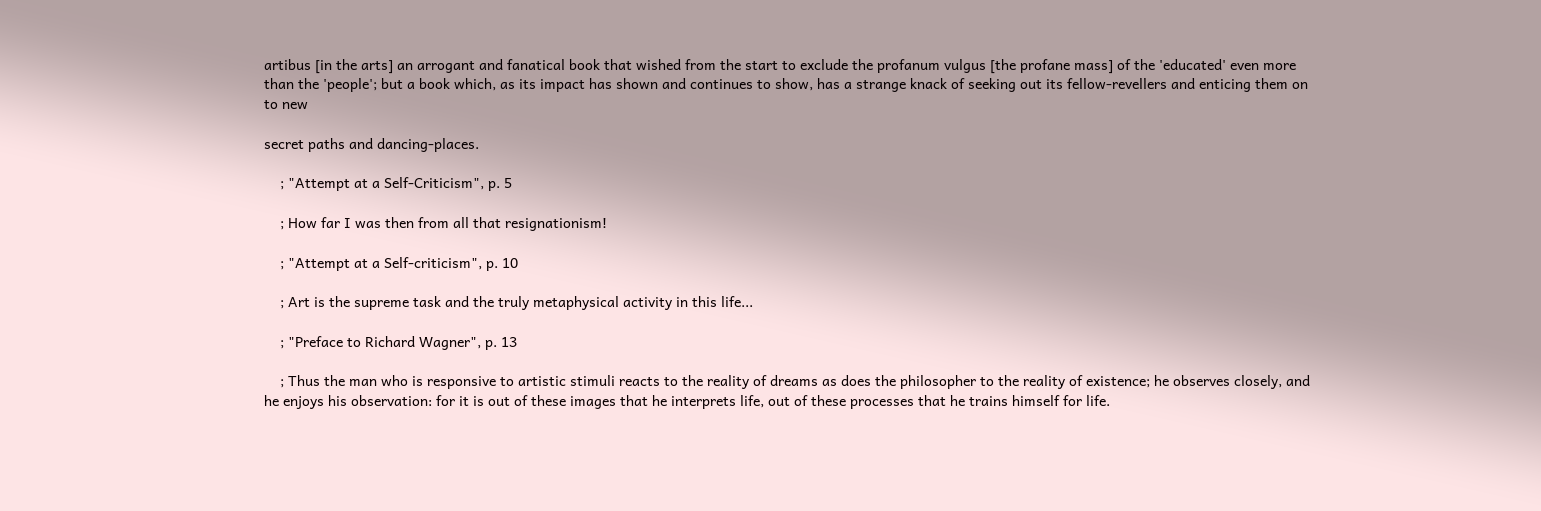artibus [in the arts] an arrogant and fanatical book that wished from the start to exclude the profanum vulgus [the profane mass] of the 'educated' even more than the 'people'; but a book which, as its impact has shown and continues to show, has a strange knack of seeking out its fellow-revellers and enticing them on to new

secret paths and dancing-places.

    ; "Attempt at a Self-Criticism", p. 5

    ; How far I was then from all that resignationism!

    ; "Attempt at a Self-criticism", p. 10

    ; Art is the supreme task and the truly metaphysical activity in this life...

    ; "Preface to Richard Wagner", p. 13

    ; Thus the man who is responsive to artistic stimuli reacts to the reality of dreams as does the philosopher to the reality of existence; he observes closely, and he enjoys his observation: for it is out of these images that he interprets life, out of these processes that he trains himself for life.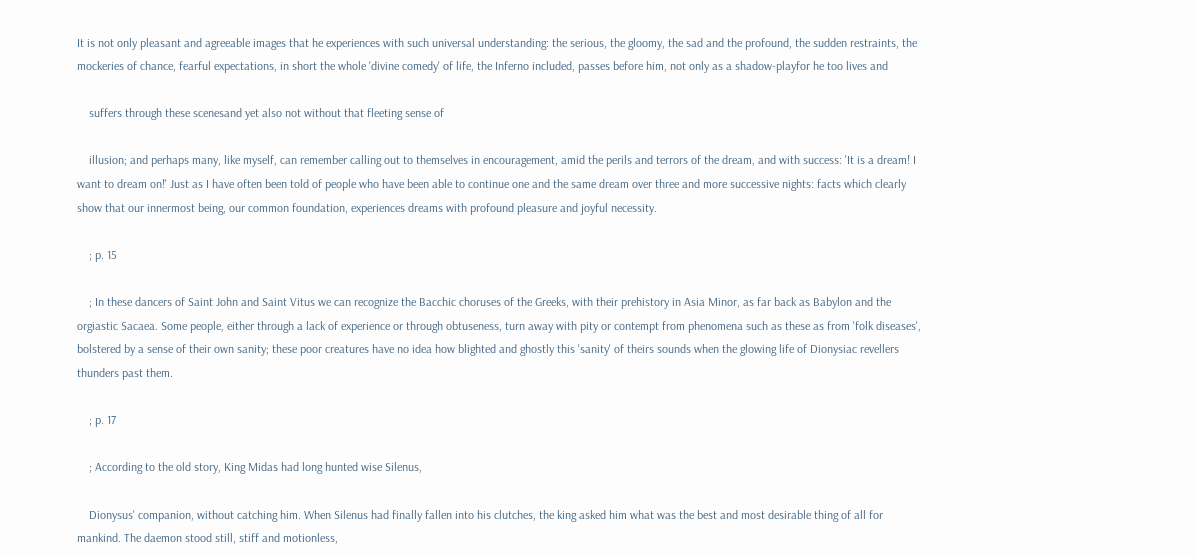It is not only pleasant and agreeable images that he experiences with such universal understanding: the serious, the gloomy, the sad and the profound, the sudden restraints, the mockeries of chance, fearful expectations, in short the whole 'divine comedy' of life, the Inferno included, passes before him, not only as a shadow-playfor he too lives and

    suffers through these scenesand yet also not without that fleeting sense of

    illusion; and perhaps many, like myself, can remember calling out to themselves in encouragement, amid the perils and terrors of the dream, and with success: 'It is a dream! I want to dream on!' Just as I have often been told of people who have been able to continue one and the same dream over three and more successive nights: facts which clearly show that our innermost being, our common foundation, experiences dreams with profound pleasure and joyful necessity.

    ; p. 15

    ; In these dancers of Saint John and Saint Vitus we can recognize the Bacchic choruses of the Greeks, with their prehistory in Asia Minor, as far back as Babylon and the orgiastic Sacaea. Some people, either through a lack of experience or through obtuseness, turn away with pity or contempt from phenomena such as these as from 'folk diseases', bolstered by a sense of their own sanity; these poor creatures have no idea how blighted and ghostly this 'sanity' of theirs sounds when the glowing life of Dionysiac revellers thunders past them.

    ; p. 17

    ; According to the old story, King Midas had long hunted wise Silenus,

    Dionysus' companion, without catching him. When Silenus had finally fallen into his clutches, the king asked him what was the best and most desirable thing of all for mankind. The daemon stood still, stiff and motionless,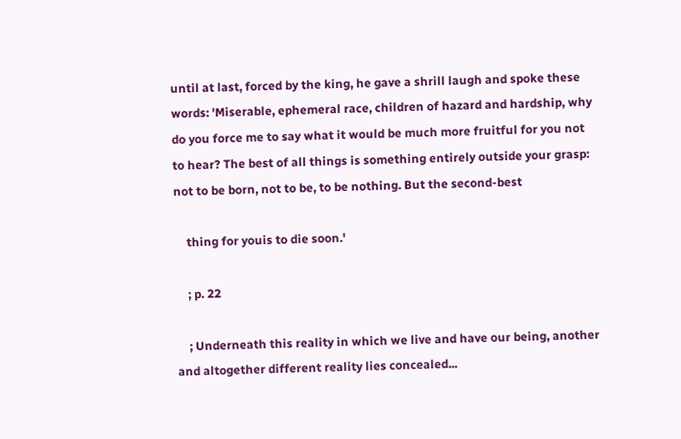until at last, forced by the king, he gave a shrill laugh and spoke these words: 'Miserable, ephemeral race, children of hazard and hardship, why do you force me to say what it would be much more fruitful for you not to hear? The best of all things is something entirely outside your grasp: not to be born, not to be, to be nothing. But the second-best

    thing for youis to die soon.'

    ; p. 22

    ; Underneath this reality in which we live and have our being, another and altogether different reality lies concealed...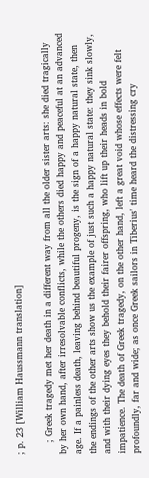; p. 23 [William Haussmann translation]

    ; Greek tragedy met her death in a different way from all the older sister arts: she died tragically by her own hand, after irresolvable conflicts, while the others died happy and peaceful at an advanced age. If a painless death, leaving behind beautiful progeny, is the sign of a happy natural state, then the endings of the other arts show us the example of just such a happy natural state: they sink slowly, and with their dying eyes they behold their fairer offspring, who lift up their heads in bold impatience. The death of Greek tragedy, on the other hand, left a great void whose effects were felt profoundly, far and wide; as once Greek sailors in Tiberius' time heard the distressing cry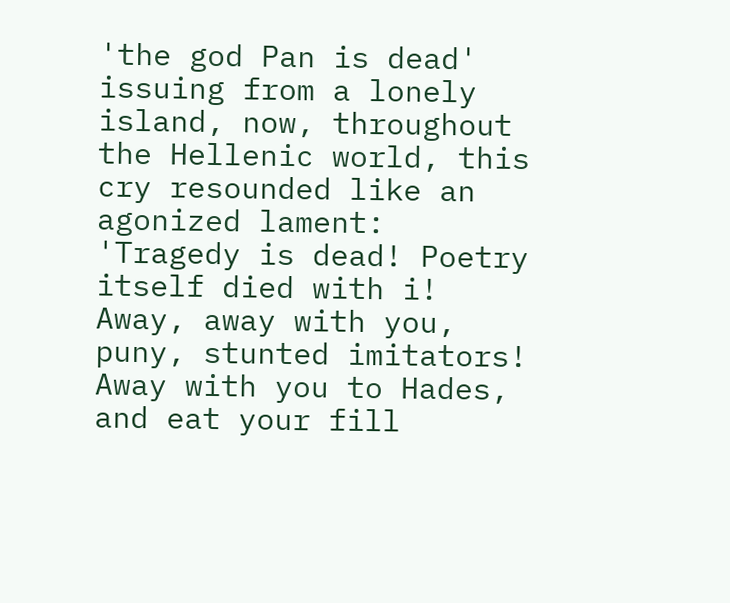'the god Pan is dead' issuing from a lonely island, now, throughout the Hellenic world, this cry resounded like an agonized lament: 'Tragedy is dead! Poetry itself died with i! Away, away with you, puny, stunted imitators! Away with you to Hades, and eat your fill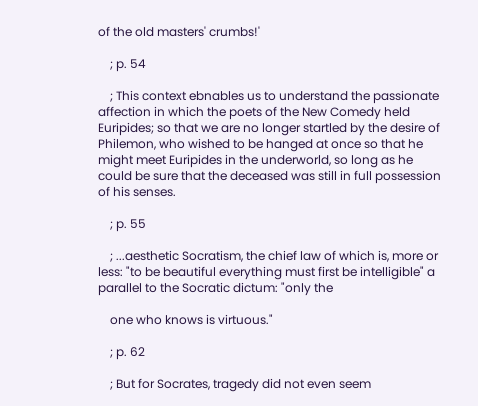of the old masters' crumbs!'

    ; p. 54

    ; This context ebnables us to understand the passionate affection in which the poets of the New Comedy held Euripides; so that we are no longer startled by the desire of Philemon, who wished to be hanged at once so that he might meet Euripides in the underworld, so long as he could be sure that the deceased was still in full possession of his senses.

    ; p. 55

    ; ...aesthetic Socratism, the chief law of which is, more or less: "to be beautiful everything must first be intelligible" a parallel to the Socratic dictum: "only the

    one who knows is virtuous."

    ; p. 62

    ; But for Socrates, tragedy did not even seem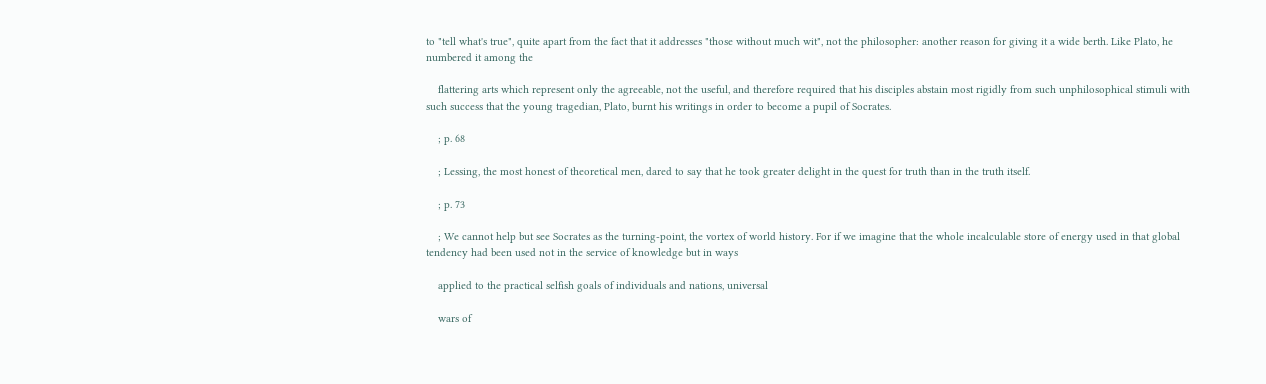to "tell what's true", quite apart from the fact that it addresses "those without much wit", not the philosopher: another reason for giving it a wide berth. Like Plato, he numbered it among the

    flattering arts which represent only the agreeable, not the useful, and therefore required that his disciples abstain most rigidly from such unphilosophical stimuli with such success that the young tragedian, Plato, burnt his writings in order to become a pupil of Socrates.

    ; p. 68

    ; Lessing, the most honest of theoretical men, dared to say that he took greater delight in the quest for truth than in the truth itself.

    ; p. 73

    ; We cannot help but see Socrates as the turning-point, the vortex of world history. For if we imagine that the whole incalculable store of energy used in that global tendency had been used not in the service of knowledge but in ways

    applied to the practical selfish goals of individuals and nations, universal

    wars of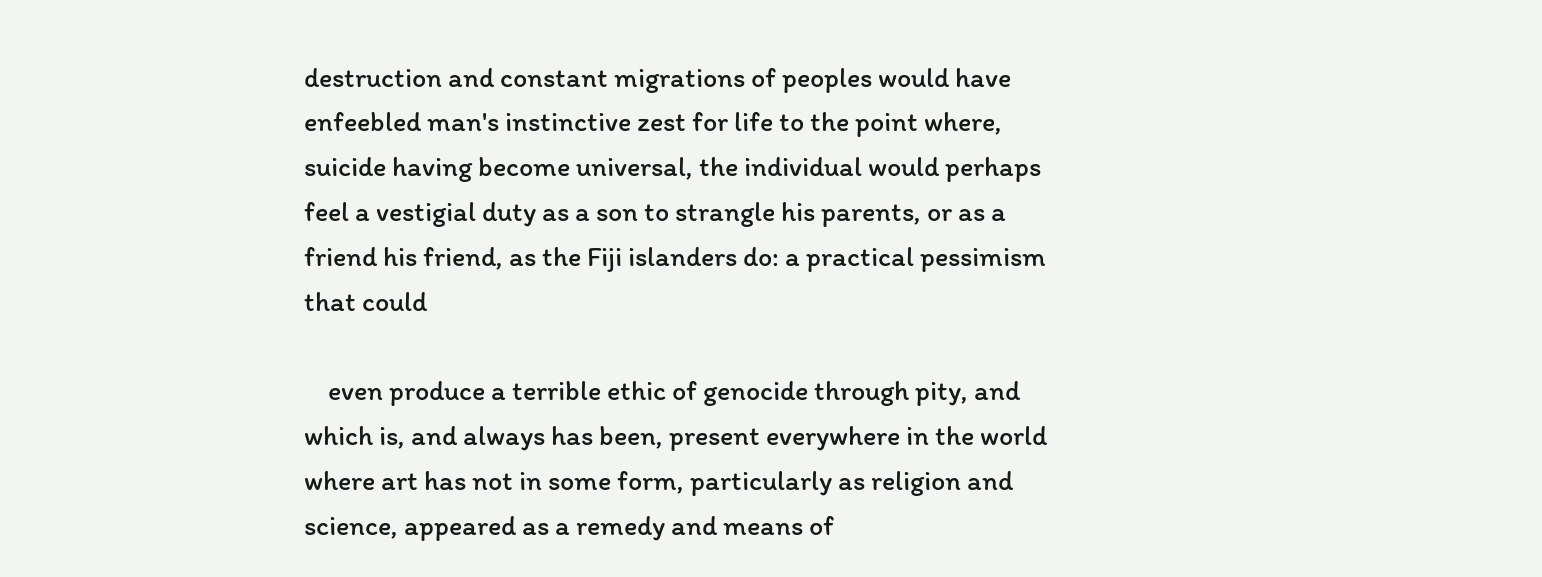destruction and constant migrations of peoples would have enfeebled man's instinctive zest for life to the point where, suicide having become universal, the individual would perhaps feel a vestigial duty as a son to strangle his parents, or as a friend his friend, as the Fiji islanders do: a practical pessimism that could

    even produce a terrible ethic of genocide through pity, and which is, and always has been, present everywhere in the world where art has not in some form, particularly as religion and science, appeared as a remedy and means of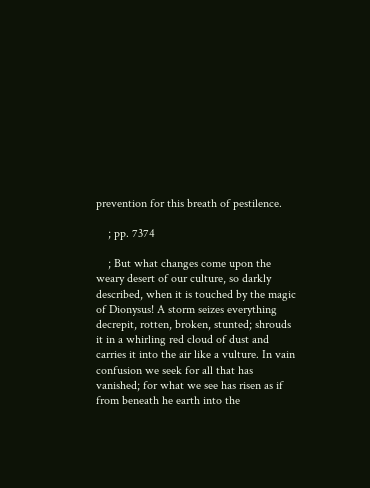prevention for this breath of pestilence.

    ; pp. 7374

    ; But what changes come upon the weary desert of our culture, so darkly described, when it is touched by the magic of Dionysus! A storm seizes everything decrepit, rotten, broken, stunted; shrouds it in a whirling red cloud of dust and carries it into the air like a vulture. In vain confusion we seek for all that has vanished; for what we see has risen as if from beneath he earth into the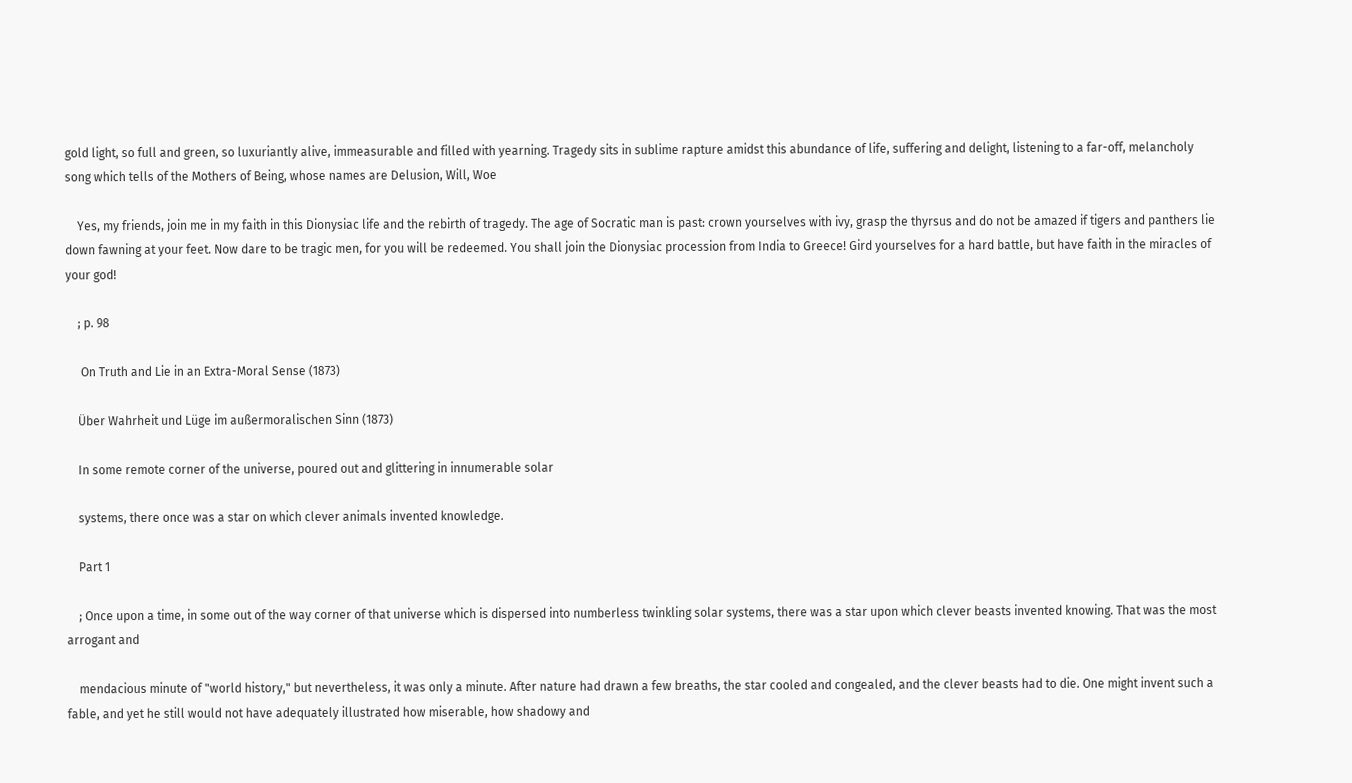gold light, so full and green, so luxuriantly alive, immeasurable and filled with yearning. Tragedy sits in sublime rapture amidst this abundance of life, suffering and delight, listening to a far-off, melancholy song which tells of the Mothers of Being, whose names are Delusion, Will, Woe

    Yes, my friends, join me in my faith in this Dionysiac life and the rebirth of tragedy. The age of Socratic man is past: crown yourselves with ivy, grasp the thyrsus and do not be amazed if tigers and panthers lie down fawning at your feet. Now dare to be tragic men, for you will be redeemed. You shall join the Dionysiac procession from India to Greece! Gird yourselves for a hard battle, but have faith in the miracles of your god!

    ; p. 98

     On Truth and Lie in an Extra-Moral Sense (1873)

    Über Wahrheit und Lüge im außermoralischen Sinn (1873)

    In some remote corner of the universe, poured out and glittering in innumerable solar

    systems, there once was a star on which clever animals invented knowledge.

    Part 1

    ; Once upon a time, in some out of the way corner of that universe which is dispersed into numberless twinkling solar systems, there was a star upon which clever beasts invented knowing. That was the most arrogant and

    mendacious minute of "world history," but nevertheless, it was only a minute. After nature had drawn a few breaths, the star cooled and congealed, and the clever beasts had to die. One might invent such a fable, and yet he still would not have adequately illustrated how miserable, how shadowy and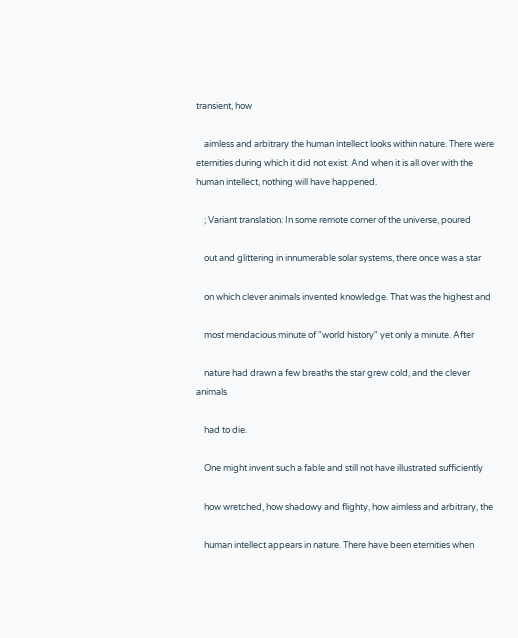transient, how

    aimless and arbitrary the human intellect looks within nature. There were eternities during which it did not exist. And when it is all over with the human intellect, nothing will have happened.

    ; Variant translation: In some remote corner of the universe, poured

    out and glittering in innumerable solar systems, there once was a star

    on which clever animals invented knowledge. That was the highest and

    most mendacious minute of "world history" yet only a minute. After

    nature had drawn a few breaths the star grew cold, and the clever animals

    had to die.

    One might invent such a fable and still not have illustrated sufficiently

    how wretched, how shadowy and flighty, how aimless and arbitrary, the

    human intellect appears in nature. There have been eternities when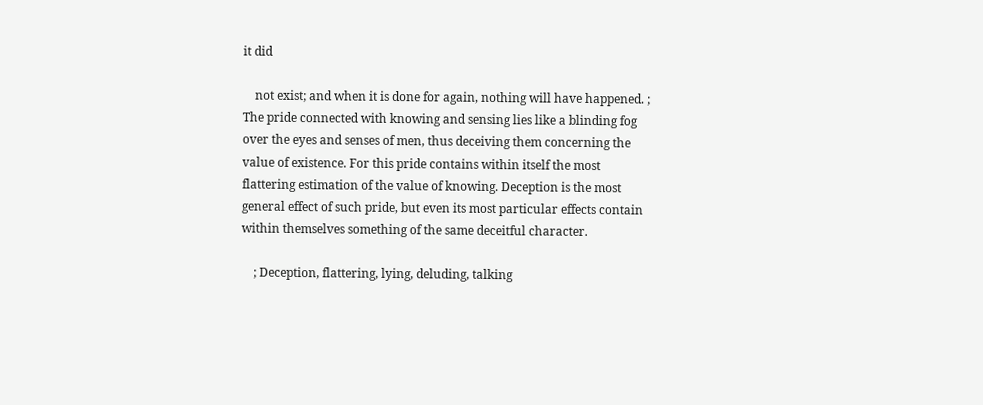it did

    not exist; and when it is done for again, nothing will have happened. ; The pride connected with knowing and sensing lies like a blinding fog over the eyes and senses of men, thus deceiving them concerning the value of existence. For this pride contains within itself the most flattering estimation of the value of knowing. Deception is the most general effect of such pride, but even its most particular effects contain within themselves something of the same deceitful character.

    ; Deception, flattering, lying, deluding, talking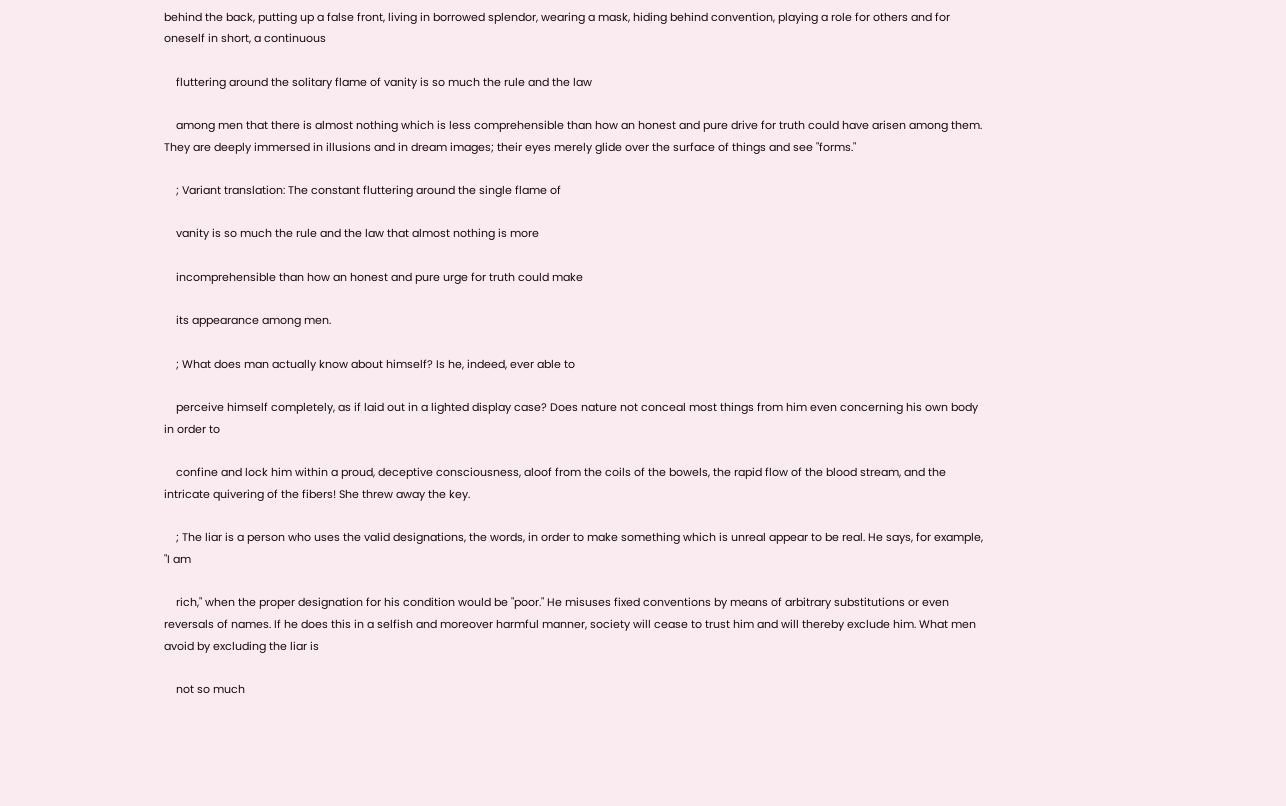behind the back, putting up a false front, living in borrowed splendor, wearing a mask, hiding behind convention, playing a role for others and for oneself in short, a continuous

    fluttering around the solitary flame of vanity is so much the rule and the law

    among men that there is almost nothing which is less comprehensible than how an honest and pure drive for truth could have arisen among them. They are deeply immersed in illusions and in dream images; their eyes merely glide over the surface of things and see "forms."

    ; Variant translation: The constant fluttering around the single flame of

    vanity is so much the rule and the law that almost nothing is more

    incomprehensible than how an honest and pure urge for truth could make

    its appearance among men.

    ; What does man actually know about himself? Is he, indeed, ever able to

    perceive himself completely, as if laid out in a lighted display case? Does nature not conceal most things from him even concerning his own body in order to

    confine and lock him within a proud, deceptive consciousness, aloof from the coils of the bowels, the rapid flow of the blood stream, and the intricate quivering of the fibers! She threw away the key.

    ; The liar is a person who uses the valid designations, the words, in order to make something which is unreal appear to be real. He says, for example, "I am

    rich," when the proper designation for his condition would be "poor." He misuses fixed conventions by means of arbitrary substitutions or even reversals of names. If he does this in a selfish and moreover harmful manner, society will cease to trust him and will thereby exclude him. What men avoid by excluding the liar is

    not so much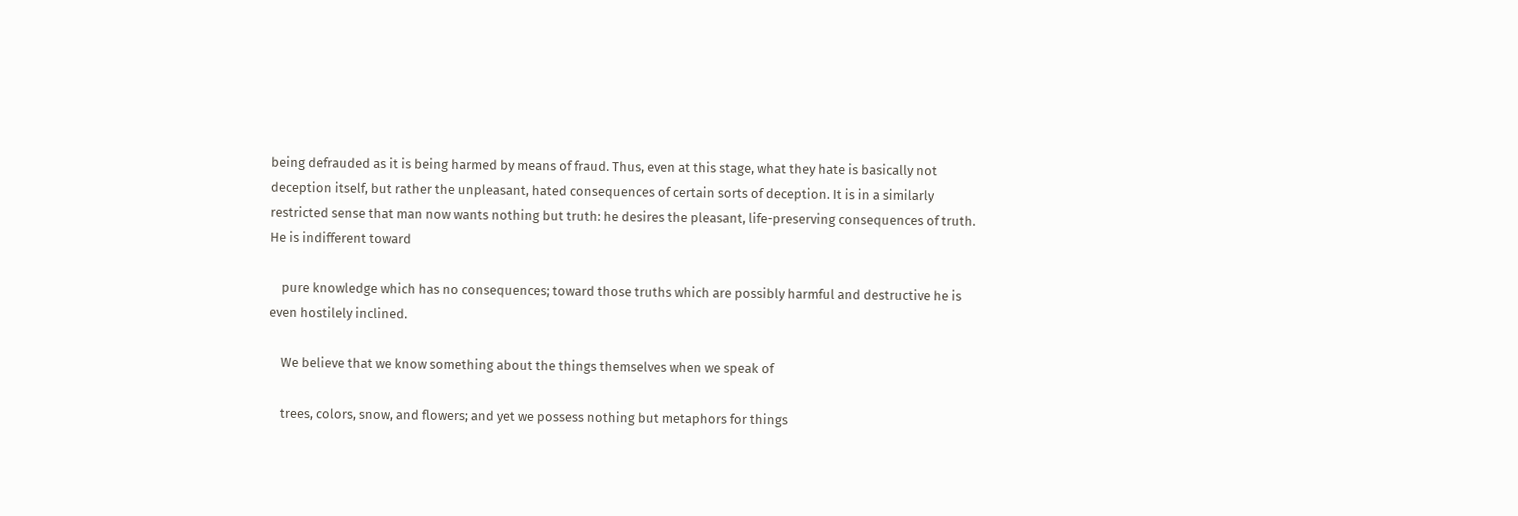being defrauded as it is being harmed by means of fraud. Thus, even at this stage, what they hate is basically not deception itself, but rather the unpleasant, hated consequences of certain sorts of deception. It is in a similarly restricted sense that man now wants nothing but truth: he desires the pleasant, life-preserving consequences of truth. He is indifferent toward

    pure knowledge which has no consequences; toward those truths which are possibly harmful and destructive he is even hostilely inclined.

    We believe that we know something about the things themselves when we speak of

    trees, colors, snow, and flowers; and yet we possess nothing but metaphors for things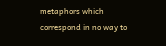metaphors which correspond in no way to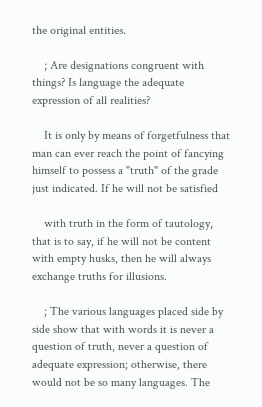the original entities.

    ; Are designations congruent with things? Is language the adequate expression of all realities?

    It is only by means of forgetfulness that man can ever reach the point of fancying himself to possess a "truth" of the grade just indicated. If he will not be satisfied

    with truth in the form of tautology, that is to say, if he will not be content with empty husks, then he will always exchange truths for illusions.

    ; The various languages placed side by side show that with words it is never a question of truth, never a question of adequate expression; otherwise, there would not be so many languages. The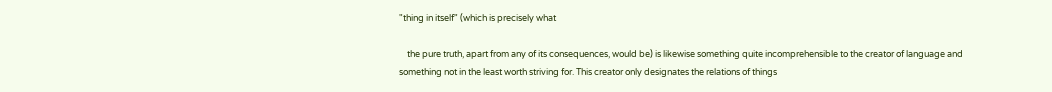"thing in itself" (which is precisely what

    the pure truth, apart from any of its consequences, would be) is likewise something quite incomprehensible to the creator of language and something not in the least worth striving for. This creator only designates the relations of things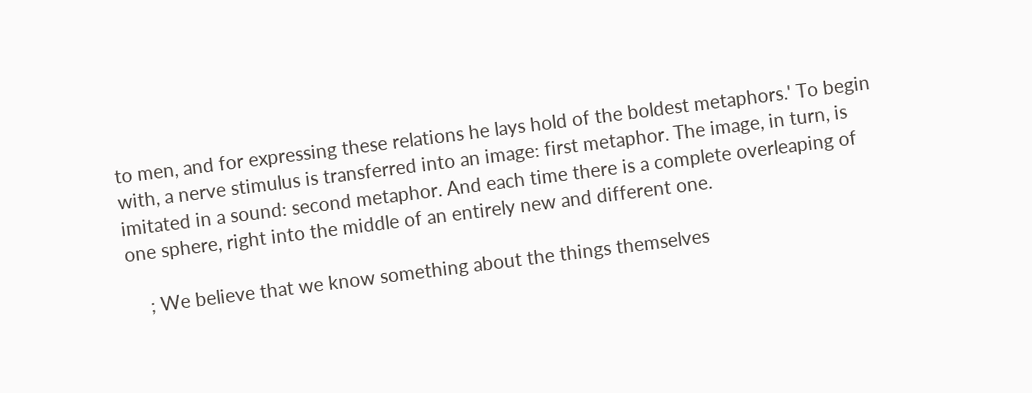to men, and for expressing these relations he lays hold of the boldest metaphors.' To begin with, a nerve stimulus is transferred into an image: first metaphor. The image, in turn, is imitated in a sound: second metaphor. And each time there is a complete overleaping of one sphere, right into the middle of an entirely new and different one.

    ; We believe that we know something about the things themselves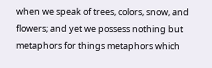when we speak of trees, colors, snow, and flowers; and yet we possess nothing but metaphors for things metaphors which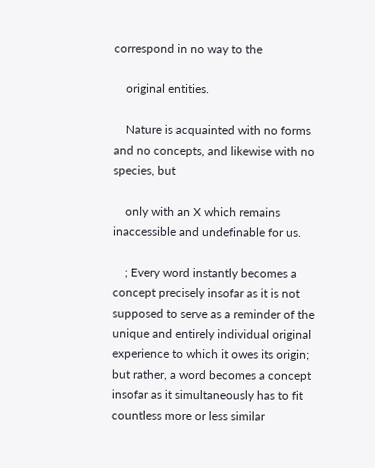correspond in no way to the

    original entities.

    Nature is acquainted with no forms and no concepts, and likewise with no species, but

    only with an X which remains inaccessible and undefinable for us.

    ; Every word instantly becomes a concept precisely insofar as it is not supposed to serve as a reminder of the unique and entirely individual original experience to which it owes its origin; but rather, a word becomes a concept insofar as it simultaneously has to fit countless more or less similar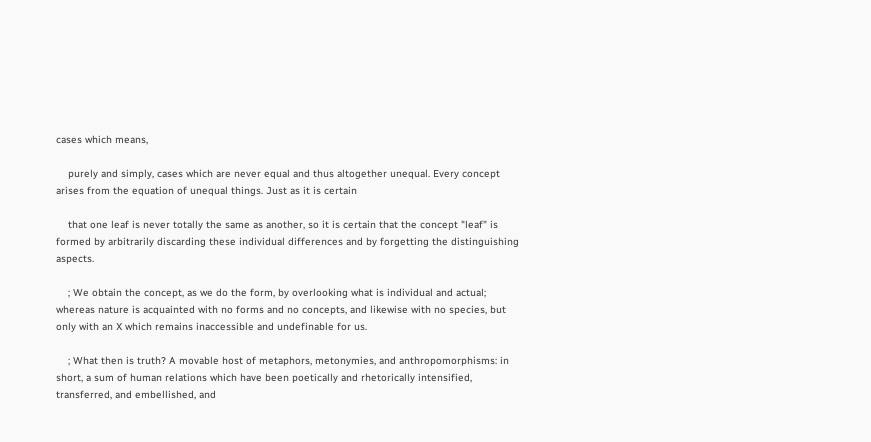cases which means,

    purely and simply, cases which are never equal and thus altogether unequal. Every concept arises from the equation of unequal things. Just as it is certain

    that one leaf is never totally the same as another, so it is certain that the concept "leaf" is formed by arbitrarily discarding these individual differences and by forgetting the distinguishing aspects.

    ; We obtain the concept, as we do the form, by overlooking what is individual and actual; whereas nature is acquainted with no forms and no concepts, and likewise with no species, but only with an X which remains inaccessible and undefinable for us.

    ; What then is truth? A movable host of metaphors, metonymies, and anthropomorphisms: in short, a sum of human relations which have been poetically and rhetorically intensified, transferred, and embellished, and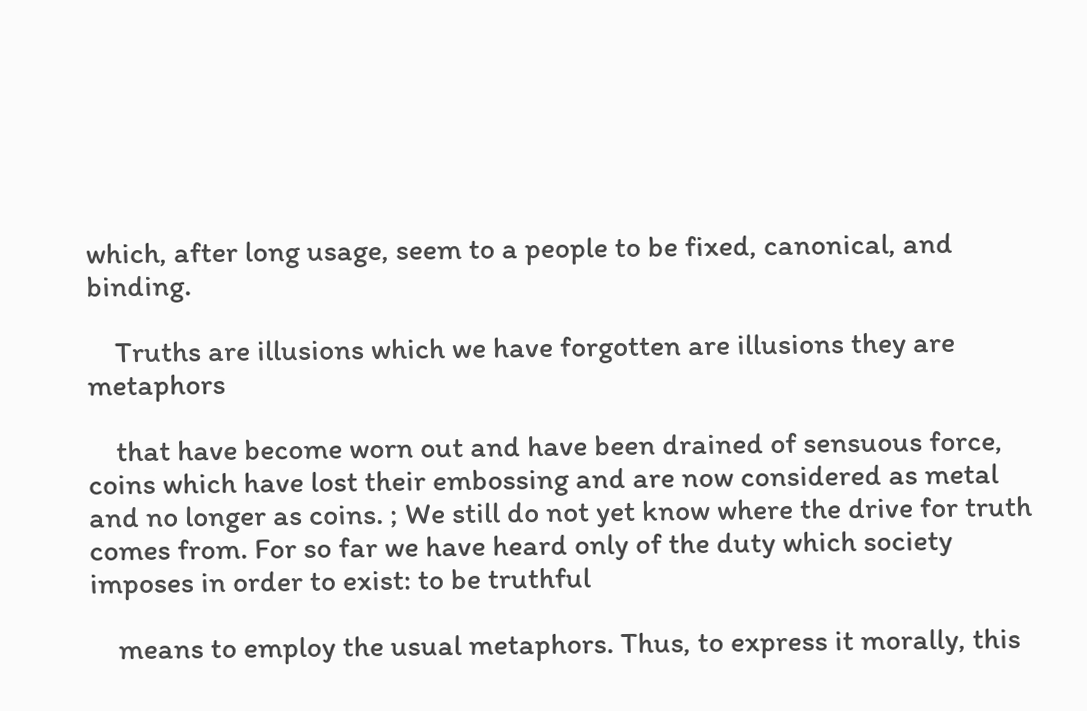which, after long usage, seem to a people to be fixed, canonical, and binding.

    Truths are illusions which we have forgotten are illusions they are metaphors

    that have become worn out and have been drained of sensuous force, coins which have lost their embossing and are now considered as metal and no longer as coins. ; We still do not yet know where the drive for truth comes from. For so far we have heard only of the duty which society imposes in order to exist: to be truthful

    means to employ the usual metaphors. Thus, to express it morally, this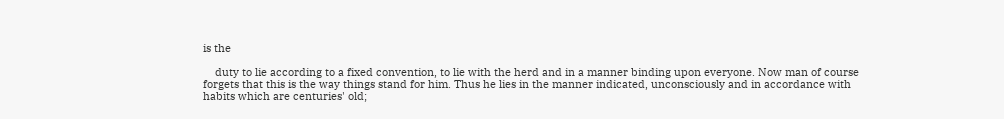is the

    duty to lie according to a fixed convention, to lie with the herd and in a manner binding upon everyone. Now man of course forgets that this is the way things stand for him. Thus he lies in the manner indicated, unconsciously and in accordance with habits which are centuries' old;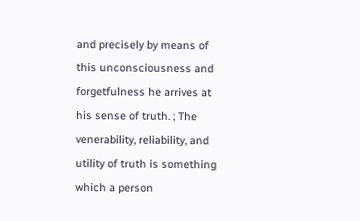and precisely by means of this unconsciousness and forgetfulness he arrives at his sense of truth. ; The venerability, reliability, and utility of truth is something which a person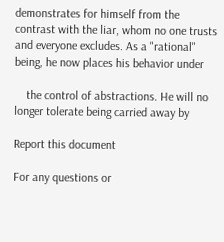demonstrates for himself from the contrast with the liar, whom no one trusts and everyone excludes. As a "rational" being, he now places his behavior under

    the control of abstractions. He will no longer tolerate being carried away by

Report this document

For any questions or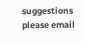suggestions please email